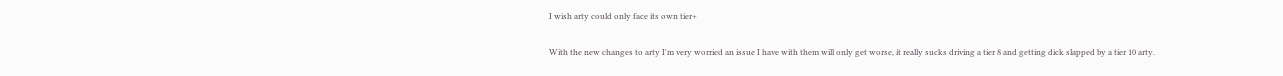I wish arty could only face its own tier+

With the new changes to arty I'm very worried an issue I have with them will only get worse, it really sucks driving a tier 8 and getting dick slapped by a tier 10 arty.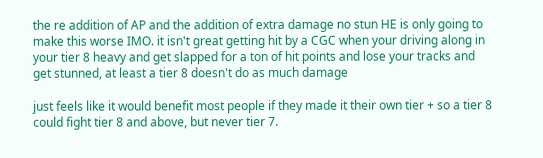the re addition of AP and the addition of extra damage no stun HE is only going to make this worse IMO. it isn't great getting hit by a CGC when your driving along in your tier 8 heavy and get slapped for a ton of hit points and lose your tracks and get stunned, at least a tier 8 doesn't do as much damage

just feels like it would benefit most people if they made it their own tier + so a tier 8 could fight tier 8 and above, but never tier 7.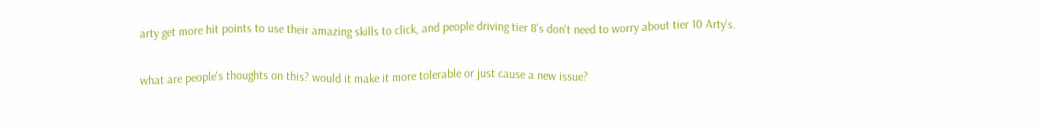arty get more hit points to use their amazing skills to click, and people driving tier 8's don't need to worry about tier 10 Arty's.

what are people's thoughts on this? would it make it more tolerable or just cause a new issue?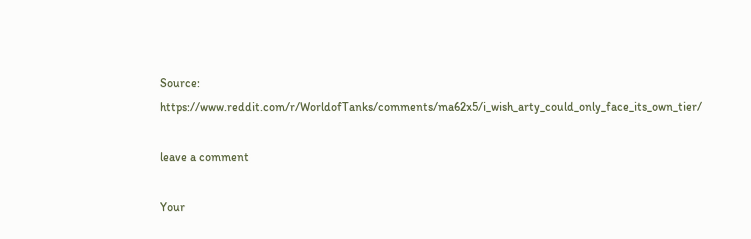Source: https://www.reddit.com/r/WorldofTanks/comments/ma62x5/i_wish_arty_could_only_face_its_own_tier/

leave a comment

Your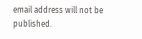email address will not be published.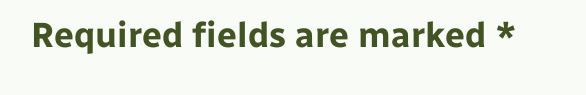Required fields are marked *